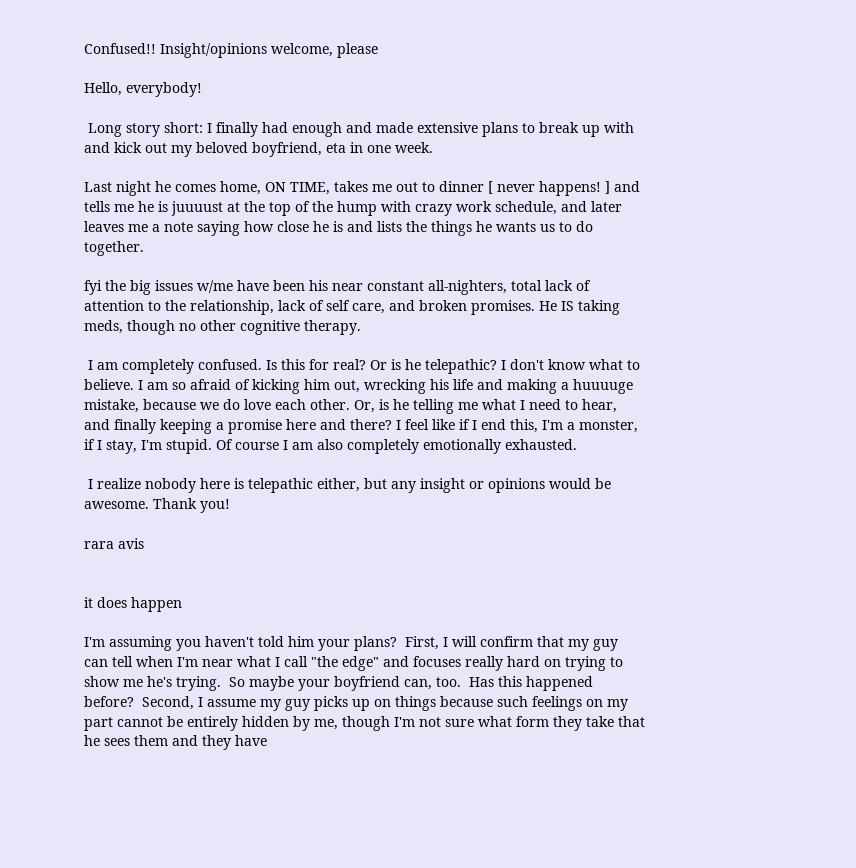Confused!! Insight/opinions welcome, please

Hello, everybody!

 Long story short: I finally had enough and made extensive plans to break up with and kick out my beloved boyfriend, eta in one week.

Last night he comes home, ON TIME, takes me out to dinner [ never happens! ] and tells me he is juuuust at the top of the hump with crazy work schedule, and later leaves me a note saying how close he is and lists the things he wants us to do together.

fyi the big issues w/me have been his near constant all-nighters, total lack of attention to the relationship, lack of self care, and broken promises. He IS taking meds, though no other cognitive therapy.

 I am completely confused. Is this for real? Or is he telepathic? I don't know what to believe. I am so afraid of kicking him out, wrecking his life and making a huuuuge mistake, because we do love each other. Or, is he telling me what I need to hear, and finally keeping a promise here and there? I feel like if I end this, I'm a monster, if I stay, I'm stupid. Of course I am also completely emotionally exhausted.

 I realize nobody here is telepathic either, but any insight or opinions would be awesome. Thank you!

rara avis


it does happen

I'm assuming you haven't told him your plans?  First, I will confirm that my guy can tell when I'm near what I call "the edge" and focuses really hard on trying to show me he's trying.  So maybe your boyfriend can, too.  Has this happened before?  Second, I assume my guy picks up on things because such feelings on my part cannot be entirely hidden by me, though I'm not sure what form they take that he sees them and they have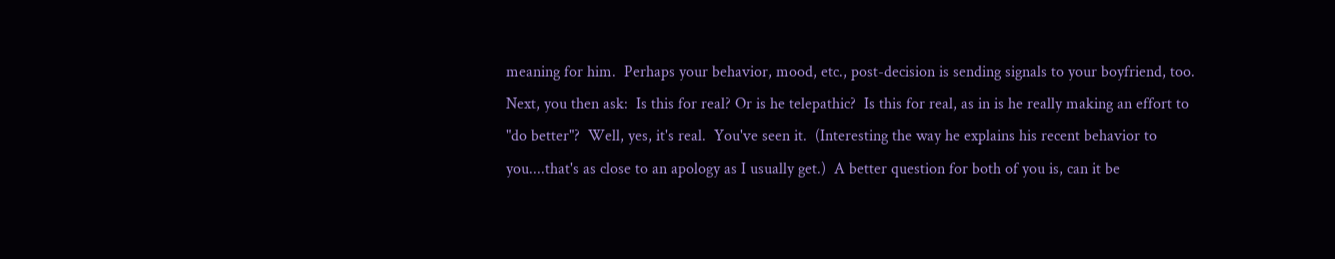meaning for him.  Perhaps your behavior, mood, etc., post-decision is sending signals to your boyfriend, too.  Next, you then ask:  Is this for real? Or is he telepathic?  Is this for real, as in is he really making an effort to "do better"?  Well, yes, it's real.  You've seen it.  (Interesting the way he explains his recent behavior to you....that's as close to an apology as I usually get.)  A better question for both of you is, can it be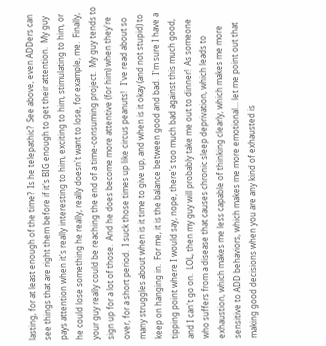lasting, for at least enough of the time?  Is he telepathic?  See above, even ADDers can see things that are right them before if it's BIG enough to get their attention.  My guy pays attention when it's really interesting to him, exciting to him, stimulating to him, or he could lose something he really, really doesn't want to lose, for example, me.  Finally, your guy really could be reaching the end of a time-consuming project.  My guy tends to sign up for a lot of those.  And he does become more attentive (for him) when they're over, for a short period.  I suck those times up like circus peanuts!   I've read about so many struggles about when is it time to give up, and when is it okay (and not stupid) to keep on hanging in.  For me, it is the balance between good and bad.  I'm sure I have a tipping point where I would say, nope, there's too much bad against this much good, and I can't go on.  LOL, then my guy will probably take me out to dinner!  As someone who suffers from a disease that causes chronic sleep deprivation, which leads to exhaustion, which makes me less capable of thinking clearly, which makes me more sensitive to ADD behaviors, which makes me more emotional... let me point out that making good decisions when you are any kind of exhausted is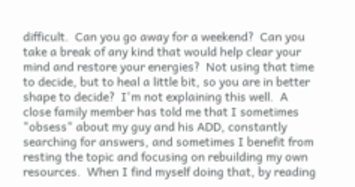difficult.  Can you go away for a weekend?  Can you take a break of any kind that would help clear your mind and restore your energies?  Not using that time to decide, but to heal a little bit, so you are in better shape to decide?  I'm not explaining this well.  A close family member has told me that I sometimes "obsess" about my guy and his ADD, constantly searching for answers, and sometimes I benefit from resting the topic and focusing on rebuilding my own resources.  When I find myself doing that, by reading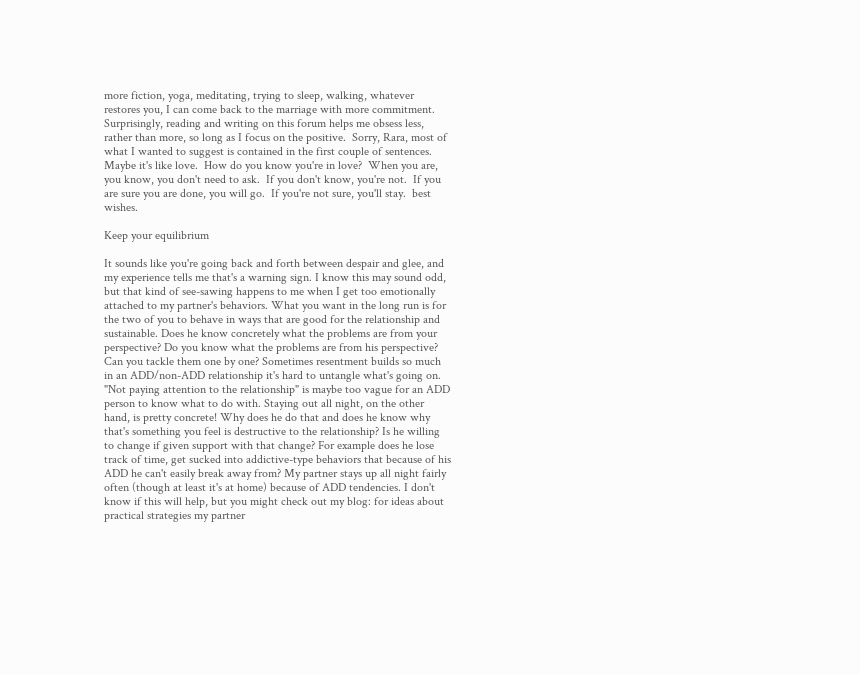more fiction, yoga, meditating, trying to sleep, walking, whatever restores you, I can come back to the marriage with more commitment.  Surprisingly, reading and writing on this forum helps me obsess less, rather than more, so long as I focus on the positive.  Sorry, Rara, most of what I wanted to suggest is contained in the first couple of sentences.  Maybe it's like love.  How do you know you're in love?  When you are, you know, you don't need to ask.  If you don't know, you're not.  If you are sure you are done, you will go.  If you're not sure, you'll stay.  best wishes.

Keep your equilibrium

It sounds like you're going back and forth between despair and glee, and my experience tells me that's a warning sign. I know this may sound odd, but that kind of see-sawing happens to me when I get too emotionally attached to my partner's behaviors. What you want in the long run is for the two of you to behave in ways that are good for the relationship and sustainable. Does he know concretely what the problems are from your perspective? Do you know what the problems are from his perspective? Can you tackle them one by one? Sometimes resentment builds so much in an ADD/non-ADD relationship it's hard to untangle what's going on. "Not paying attention to the relationship" is maybe too vague for an ADD person to know what to do with. Staying out all night, on the other hand, is pretty concrete! Why does he do that and does he know why that's something you feel is destructive to the relationship? Is he willing to change if given support with that change? For example does he lose track of time, get sucked into addictive-type behaviors that because of his ADD he can't easily break away from? My partner stays up all night fairly often (though at least it's at home) because of ADD tendencies. I don't know if this will help, but you might check out my blog: for ideas about practical strategies my partner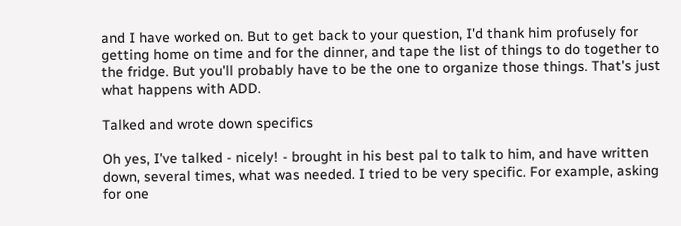and I have worked on. But to get back to your question, I'd thank him profusely for getting home on time and for the dinner, and tape the list of things to do together to the fridge. But you'll probably have to be the one to organize those things. That's just what happens with ADD.

Talked and wrote down specifics

Oh yes, I've talked - nicely! - brought in his best pal to talk to him, and have written down, several times, what was needed. I tried to be very specific. For example, asking for one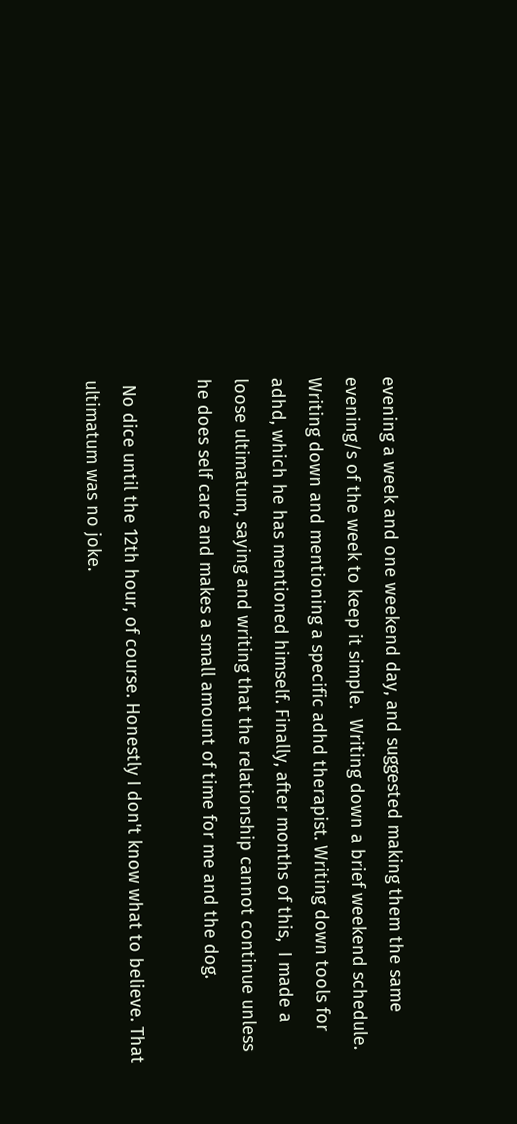evening a week and one weekend day, and suggested making them the same evening/s of the week to keep it simple.  Writing down a brief weekend schedule. Writing down and mentioning a specific adhd therapist. Writing down tools for adhd, which he has mentioned himself. Finally, after months of this,  I made a loose ultimatum, saying and writing that the relationship cannot continue unless he does self care and makes a small amount of time for me and the dog.

 No dice until the 12th hour, of course. Honestly I don't know what to believe. That ultimatum was no joke.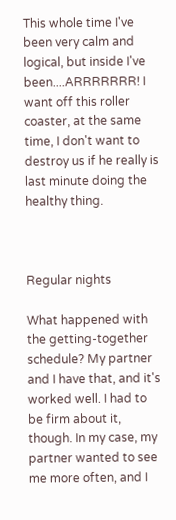This whole time I've been very calm and logical, but inside I've been....ARRRRRRR! I want off this roller coaster, at the same time, I don't want to destroy us if he really is last minute doing the healthy thing.



Regular nights

What happened with the getting-together schedule? My partner and I have that, and it's worked well. I had to be firm about it, though. In my case, my partner wanted to see me more often, and I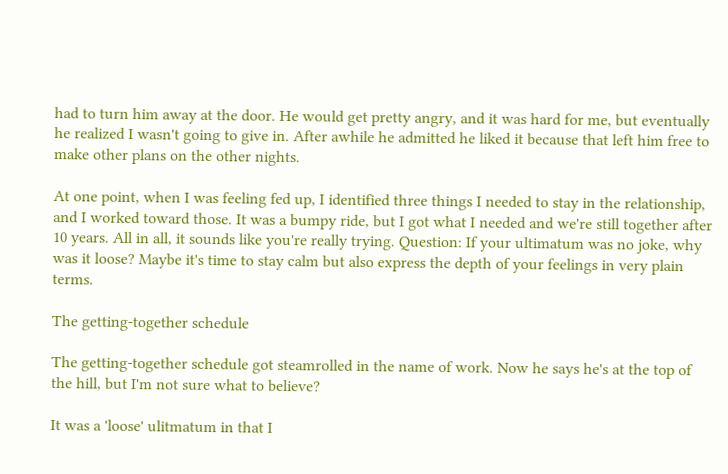had to turn him away at the door. He would get pretty angry, and it was hard for me, but eventually he realized I wasn't going to give in. After awhile he admitted he liked it because that left him free to make other plans on the other nights.

At one point, when I was feeling fed up, I identified three things I needed to stay in the relationship, and I worked toward those. It was a bumpy ride, but I got what I needed and we're still together after 10 years. All in all, it sounds like you're really trying. Question: If your ultimatum was no joke, why was it loose? Maybe it's time to stay calm but also express the depth of your feelings in very plain terms.

The getting-together schedule

The getting-together schedule got steamrolled in the name of work. Now he says he's at the top of the hill, but I'm not sure what to believe?

It was a 'loose' ulitmatum in that I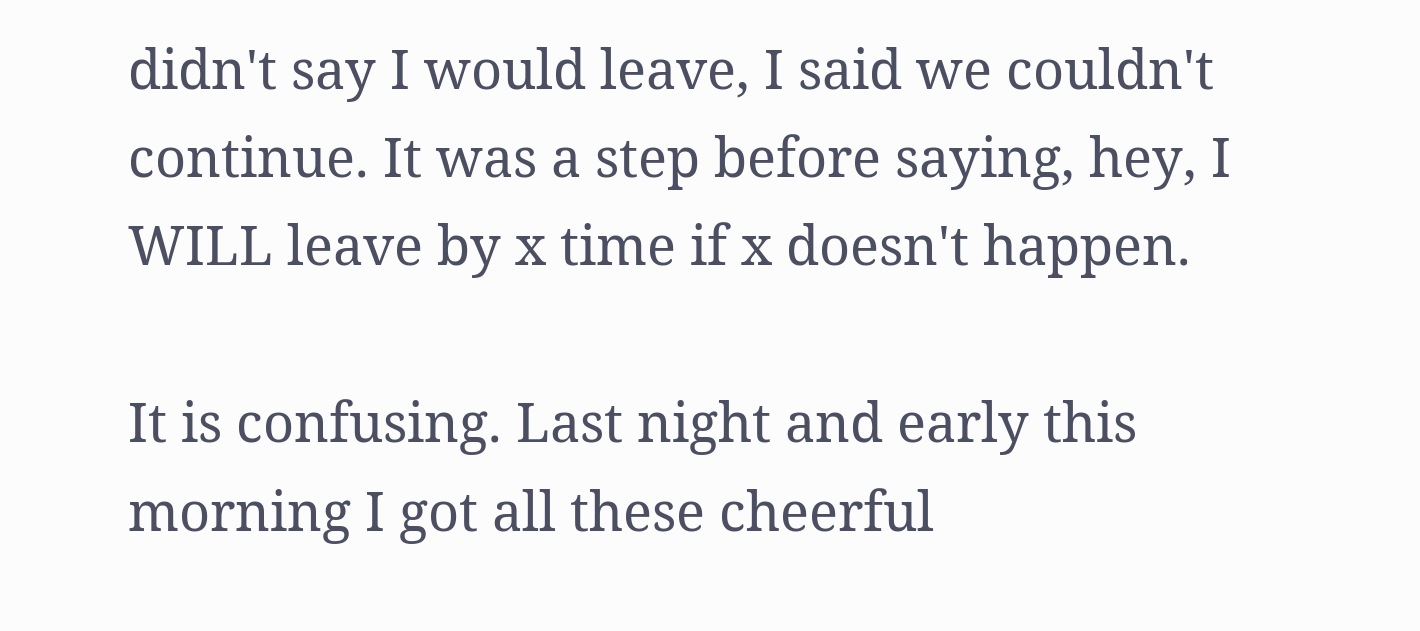didn't say I would leave, I said we couldn't continue. It was a step before saying, hey, I WILL leave by x time if x doesn't happen.

It is confusing. Last night and early this morning I got all these cheerful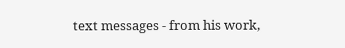text messages - from his work,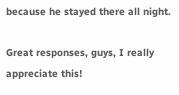because he stayed there all night.

Great responses, guys, I really appreciate this!